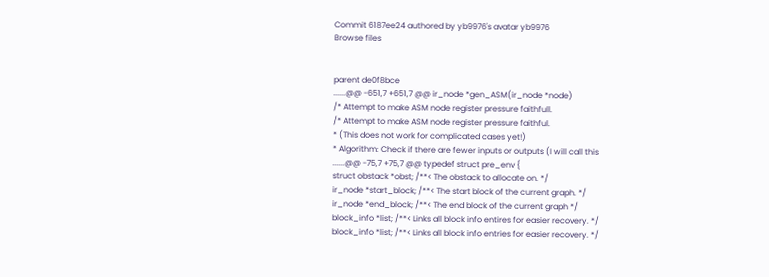Commit 6187ee24 authored by yb9976's avatar yb9976
Browse files


parent de0f8bce
......@@ -651,7 +651,7 @@ ir_node *gen_ASM(ir_node *node)
/* Attempt to make ASM node register pressure faithfull.
/* Attempt to make ASM node register pressure faithful.
* (This does not work for complicated cases yet!)
* Algorithm: Check if there are fewer inputs or outputs (I will call this
......@@ -75,7 +75,7 @@ typedef struct pre_env {
struct obstack *obst; /**< The obstack to allocate on. */
ir_node *start_block; /**< The start block of the current graph. */
ir_node *end_block; /**< The end block of the current graph */
block_info *list; /**< Links all block info entires for easier recovery. */
block_info *list; /**< Links all block info entries for easier recovery. */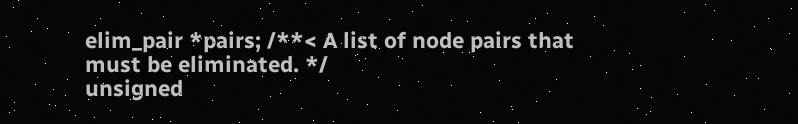elim_pair *pairs; /**< A list of node pairs that must be eliminated. */
unsigned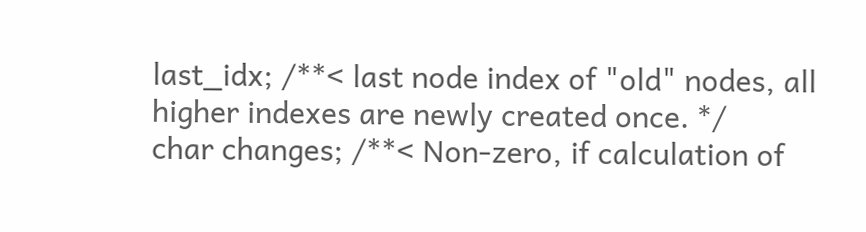last_idx; /**< last node index of "old" nodes, all higher indexes are newly created once. */
char changes; /**< Non-zero, if calculation of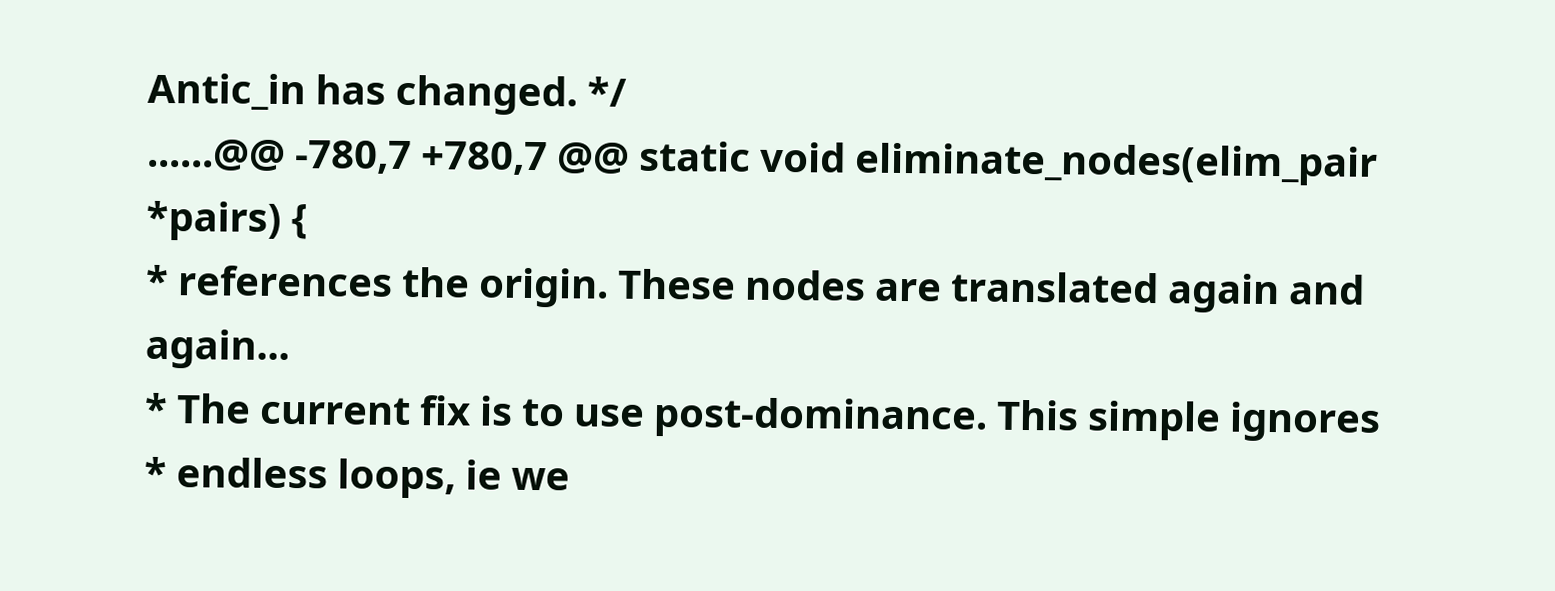Antic_in has changed. */
......@@ -780,7 +780,7 @@ static void eliminate_nodes(elim_pair *pairs) {
* references the origin. These nodes are translated again and again...
* The current fix is to use post-dominance. This simple ignores
* endless loops, ie we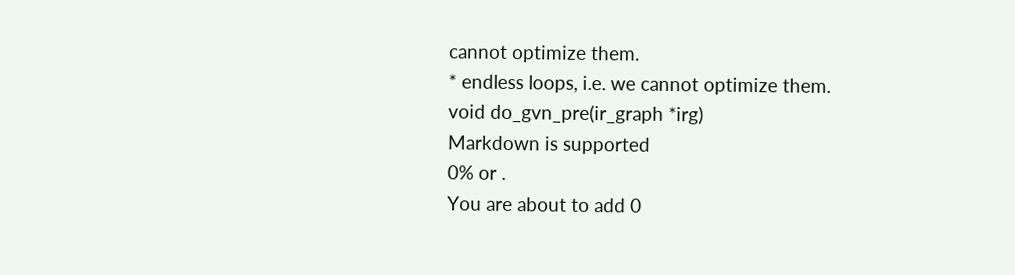cannot optimize them.
* endless loops, i.e. we cannot optimize them.
void do_gvn_pre(ir_graph *irg)
Markdown is supported
0% or .
You are about to add 0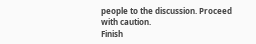people to the discussion. Proceed with caution.
Finish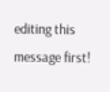editing this message first!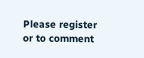Please register or to comment